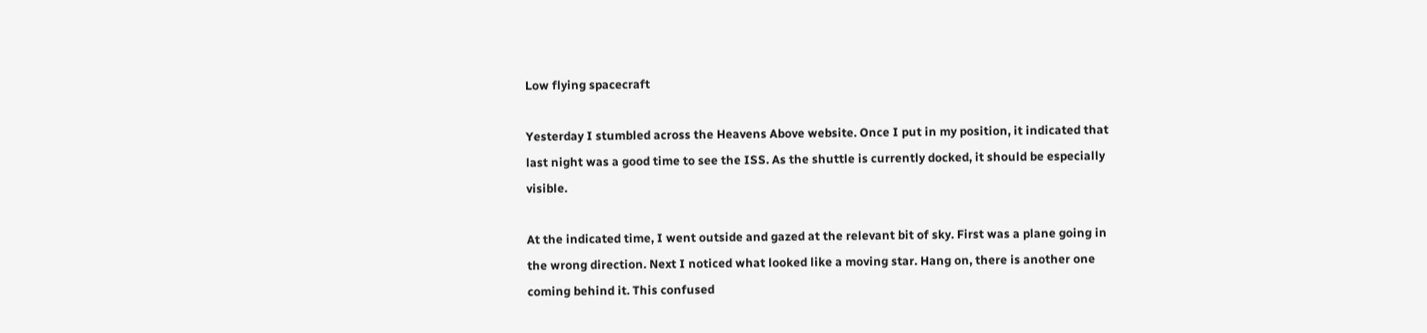Low flying spacecraft

Yesterday I stumbled across the Heavens Above website. Once I put in my position, it indicated that last night was a good time to see the ISS. As the shuttle is currently docked, it should be especially visible.

At the indicated time, I went outside and gazed at the relevant bit of sky. First was a plane going in the wrong direction. Next I noticed what looked like a moving star. Hang on, there is another one coming behind it. This confused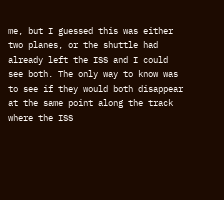me, but I guessed this was either two planes, or the shuttle had already left the ISS and I could see both. The only way to know was to see if they would both disappear at the same point along the track where the ISS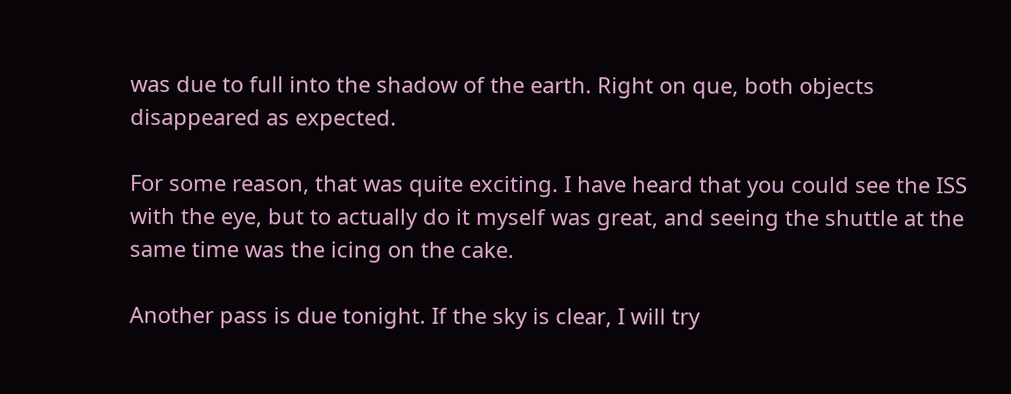was due to full into the shadow of the earth. Right on que, both objects disappeared as expected.

For some reason, that was quite exciting. I have heard that you could see the ISS with the eye, but to actually do it myself was great, and seeing the shuttle at the same time was the icing on the cake.

Another pass is due tonight. If the sky is clear, I will try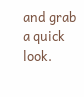and grab a quick look.